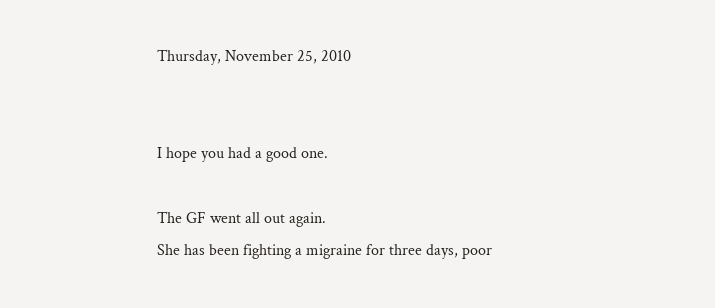Thursday, November 25, 2010


I hope you had a good one.

The GF went all out again.
She has been fighting a migraine for three days, poor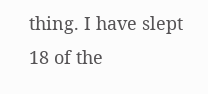thing. I have slept 18 of the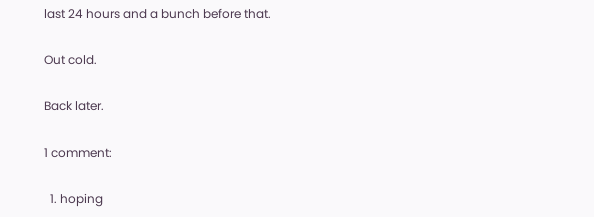last 24 hours and a bunch before that.

Out cold.

Back later.

1 comment:

  1. hoping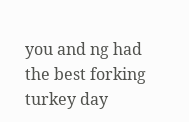you and ng had the best forking turkey day